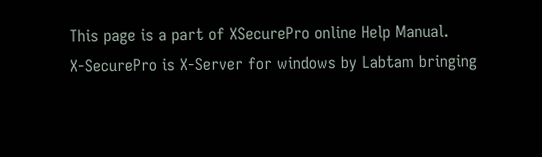This page is a part of XSecurePro online Help Manual.
X-SecurePro is X-Server for windows by Labtam bringing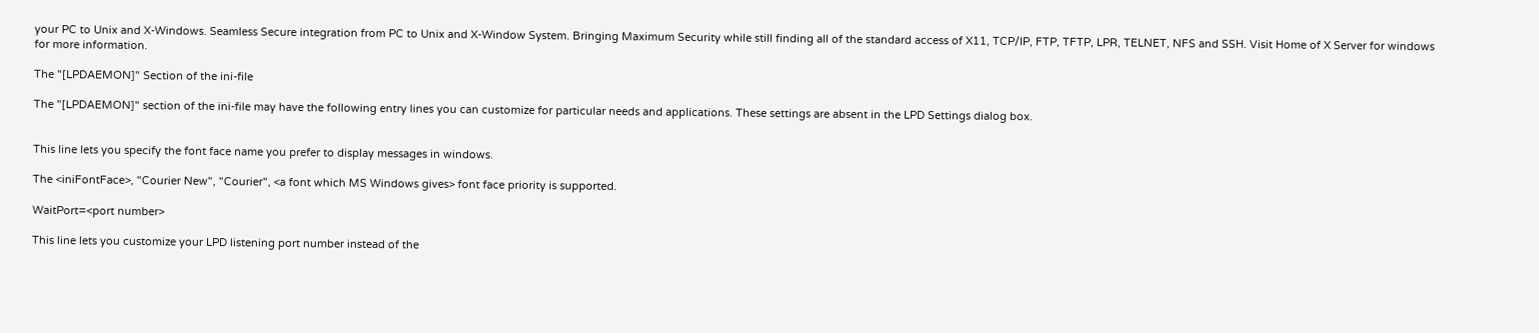your PC to Unix and X-Windows. Seamless Secure integration from PC to Unix and X-Window System. Bringing Maximum Security while still finding all of the standard access of X11, TCP/IP, FTP, TFTP, LPR, TELNET, NFS and SSH. Visit Home of X Server for windows for more information.

The "[LPDAEMON]" Section of the ini-file

The "[LPDAEMON]" section of the ini-file may have the following entry lines you can customize for particular needs and applications. These settings are absent in the LPD Settings dialog box.


This line lets you specify the font face name you prefer to display messages in windows.

The <iniFontFace>, "Courier New", "Courier", <a font which MS Windows gives> font face priority is supported.

WaitPort=<port number>

This line lets you customize your LPD listening port number instead of the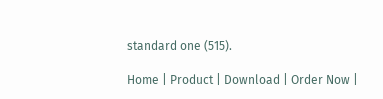standard one (515).

Home | Product | Download | Order Now |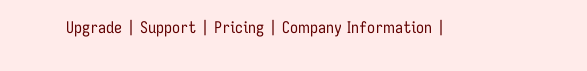Upgrade | Support | Pricing | Company Information |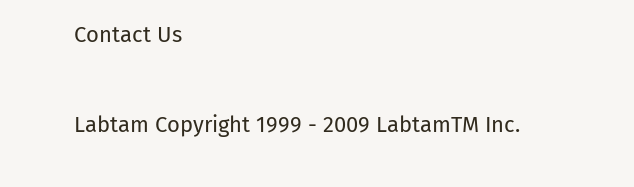Contact Us

Labtam Copyright 1999 - 2009 LabtamTM Inc.